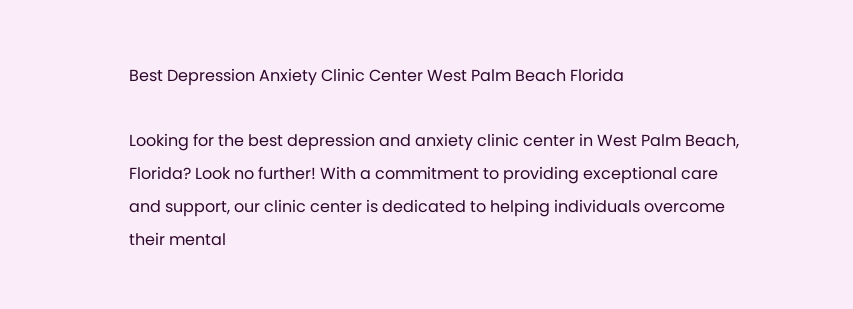Best Depression Anxiety Clinic Center West Palm Beach Florida

Looking for the best depression and anxiety clinic center in West Palm Beach, Florida? Look no further! With a commitment to providing exceptional care and support, our clinic center is dedicated to helping individuals overcome their mental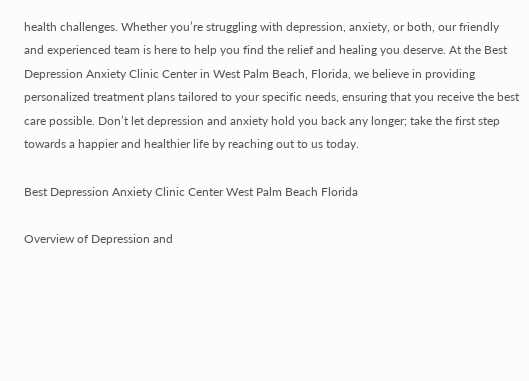health challenges. Whether you’re struggling with depression, anxiety, or both, our friendly and experienced team is here to help you find the relief and healing you deserve. At the Best Depression Anxiety Clinic Center in West Palm Beach, Florida, we believe in providing personalized treatment plans tailored to your specific needs, ensuring that you receive the best care possible. Don’t let depression and anxiety hold you back any longer; take the first step towards a happier and healthier life by reaching out to us today.

Best Depression Anxiety Clinic Center West Palm Beach Florida

Overview of Depression and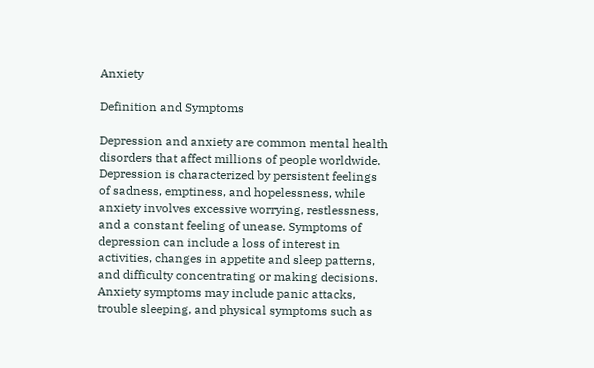Anxiety

Definition and Symptoms

Depression and anxiety are common mental health disorders that affect millions of people worldwide. Depression is characterized by persistent feelings of sadness, emptiness, and hopelessness, while anxiety involves excessive worrying, restlessness, and a constant feeling of unease. Symptoms of depression can include a loss of interest in activities, changes in appetite and sleep patterns, and difficulty concentrating or making decisions. Anxiety symptoms may include panic attacks, trouble sleeping, and physical symptoms such as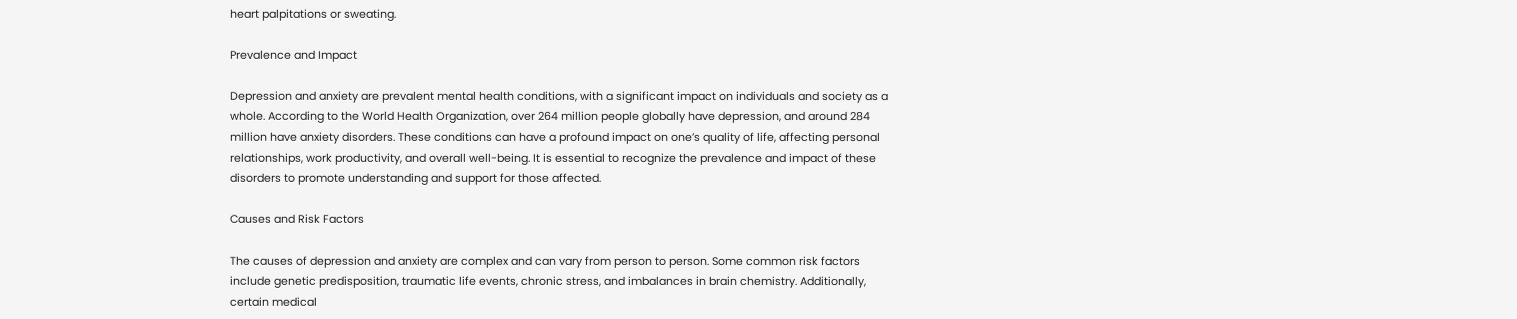heart palpitations or sweating.

Prevalence and Impact

Depression and anxiety are prevalent mental health conditions, with a significant impact on individuals and society as a whole. According to the World Health Organization, over 264 million people globally have depression, and around 284 million have anxiety disorders. These conditions can have a profound impact on one’s quality of life, affecting personal relationships, work productivity, and overall well-being. It is essential to recognize the prevalence and impact of these disorders to promote understanding and support for those affected.

Causes and Risk Factors

The causes of depression and anxiety are complex and can vary from person to person. Some common risk factors include genetic predisposition, traumatic life events, chronic stress, and imbalances in brain chemistry. Additionally, certain medical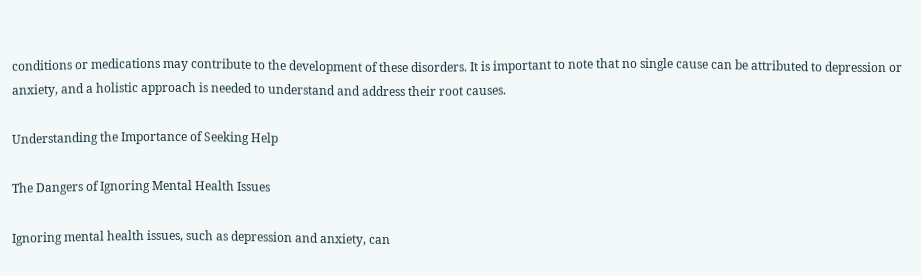conditions or medications may contribute to the development of these disorders. It is important to note that no single cause can be attributed to depression or anxiety, and a holistic approach is needed to understand and address their root causes.

Understanding the Importance of Seeking Help

The Dangers of Ignoring Mental Health Issues

Ignoring mental health issues, such as depression and anxiety, can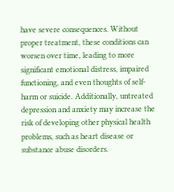have severe consequences. Without proper treatment, these conditions can worsen over time, leading to more significant emotional distress, impaired functioning, and even thoughts of self-harm or suicide. Additionally, untreated depression and anxiety may increase the risk of developing other physical health problems, such as heart disease or substance abuse disorders.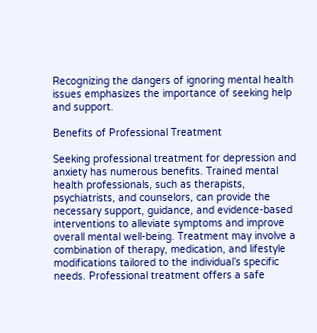Recognizing the dangers of ignoring mental health issues emphasizes the importance of seeking help and support.

Benefits of Professional Treatment

Seeking professional treatment for depression and anxiety has numerous benefits. Trained mental health professionals, such as therapists, psychiatrists, and counselors, can provide the necessary support, guidance, and evidence-based interventions to alleviate symptoms and improve overall mental well-being. Treatment may involve a combination of therapy, medication, and lifestyle modifications tailored to the individual’s specific needs. Professional treatment offers a safe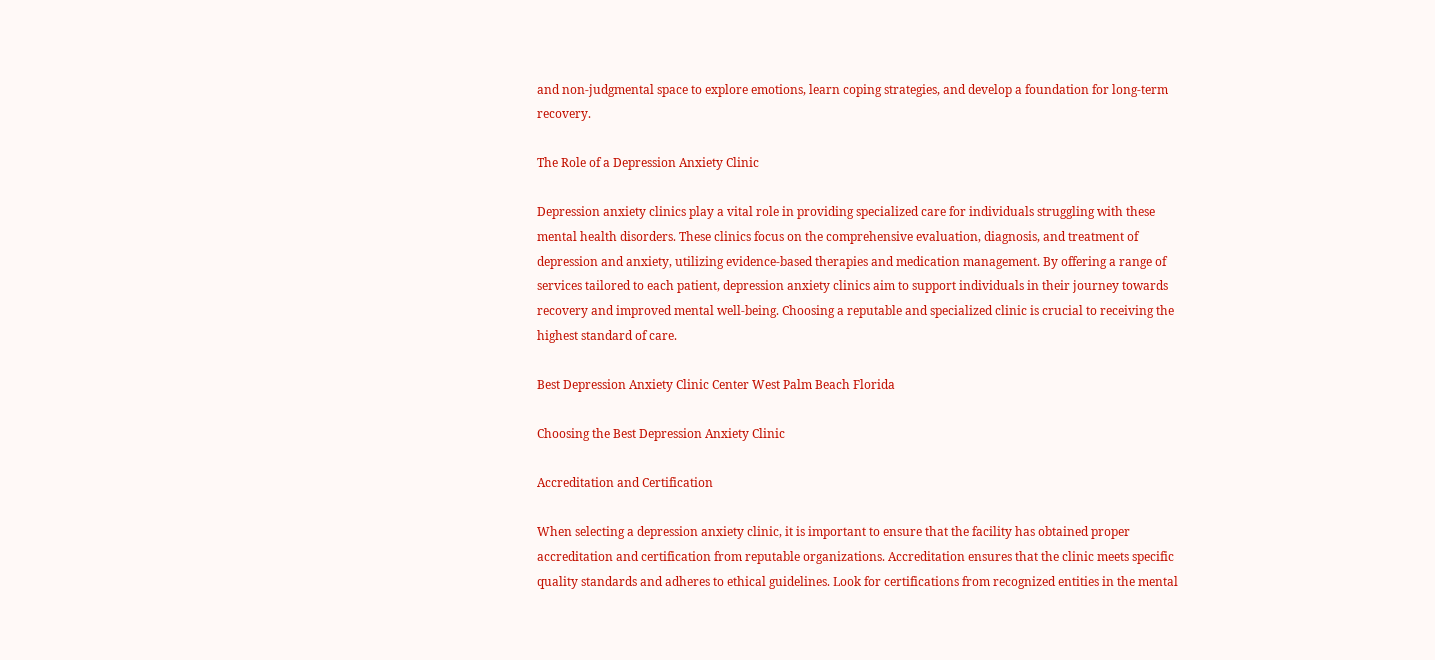and non-judgmental space to explore emotions, learn coping strategies, and develop a foundation for long-term recovery.

The Role of a Depression Anxiety Clinic

Depression anxiety clinics play a vital role in providing specialized care for individuals struggling with these mental health disorders. These clinics focus on the comprehensive evaluation, diagnosis, and treatment of depression and anxiety, utilizing evidence-based therapies and medication management. By offering a range of services tailored to each patient, depression anxiety clinics aim to support individuals in their journey towards recovery and improved mental well-being. Choosing a reputable and specialized clinic is crucial to receiving the highest standard of care.

Best Depression Anxiety Clinic Center West Palm Beach Florida

Choosing the Best Depression Anxiety Clinic

Accreditation and Certification

When selecting a depression anxiety clinic, it is important to ensure that the facility has obtained proper accreditation and certification from reputable organizations. Accreditation ensures that the clinic meets specific quality standards and adheres to ethical guidelines. Look for certifications from recognized entities in the mental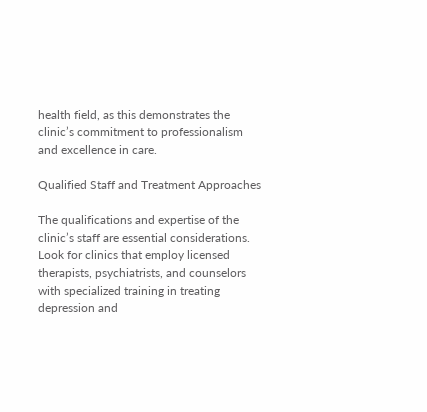health field, as this demonstrates the clinic’s commitment to professionalism and excellence in care.

Qualified Staff and Treatment Approaches

The qualifications and expertise of the clinic’s staff are essential considerations. Look for clinics that employ licensed therapists, psychiatrists, and counselors with specialized training in treating depression and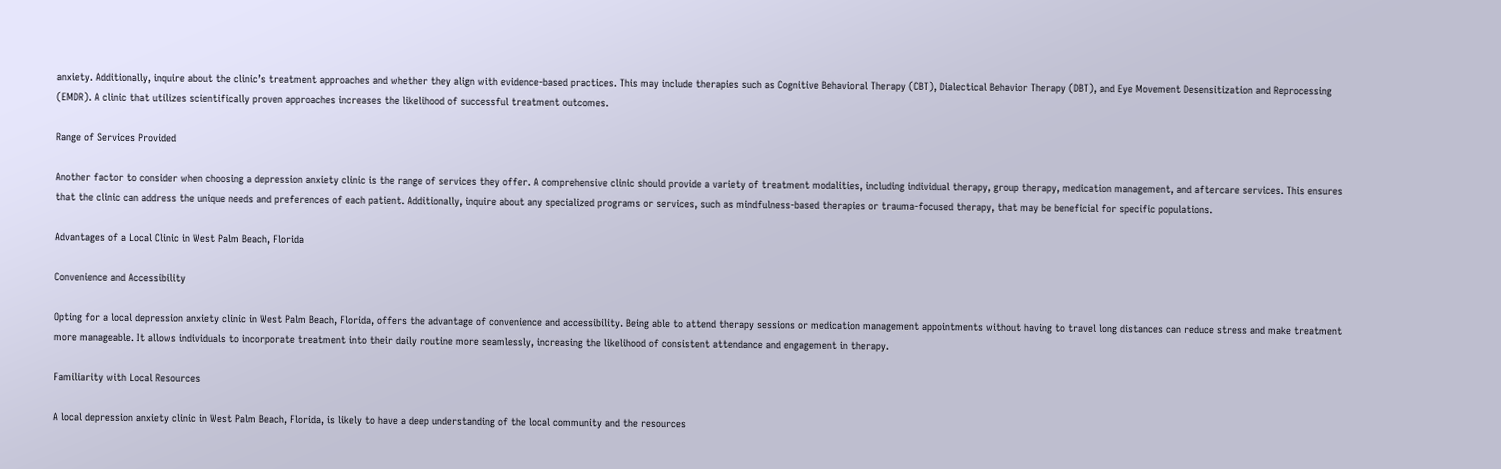anxiety. Additionally, inquire about the clinic’s treatment approaches and whether they align with evidence-based practices. This may include therapies such as Cognitive Behavioral Therapy (CBT), Dialectical Behavior Therapy (DBT), and Eye Movement Desensitization and Reprocessing (EMDR). A clinic that utilizes scientifically proven approaches increases the likelihood of successful treatment outcomes.

Range of Services Provided

Another factor to consider when choosing a depression anxiety clinic is the range of services they offer. A comprehensive clinic should provide a variety of treatment modalities, including individual therapy, group therapy, medication management, and aftercare services. This ensures that the clinic can address the unique needs and preferences of each patient. Additionally, inquire about any specialized programs or services, such as mindfulness-based therapies or trauma-focused therapy, that may be beneficial for specific populations.

Advantages of a Local Clinic in West Palm Beach, Florida

Convenience and Accessibility

Opting for a local depression anxiety clinic in West Palm Beach, Florida, offers the advantage of convenience and accessibility. Being able to attend therapy sessions or medication management appointments without having to travel long distances can reduce stress and make treatment more manageable. It allows individuals to incorporate treatment into their daily routine more seamlessly, increasing the likelihood of consistent attendance and engagement in therapy.

Familiarity with Local Resources

A local depression anxiety clinic in West Palm Beach, Florida, is likely to have a deep understanding of the local community and the resources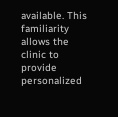available. This familiarity allows the clinic to provide personalized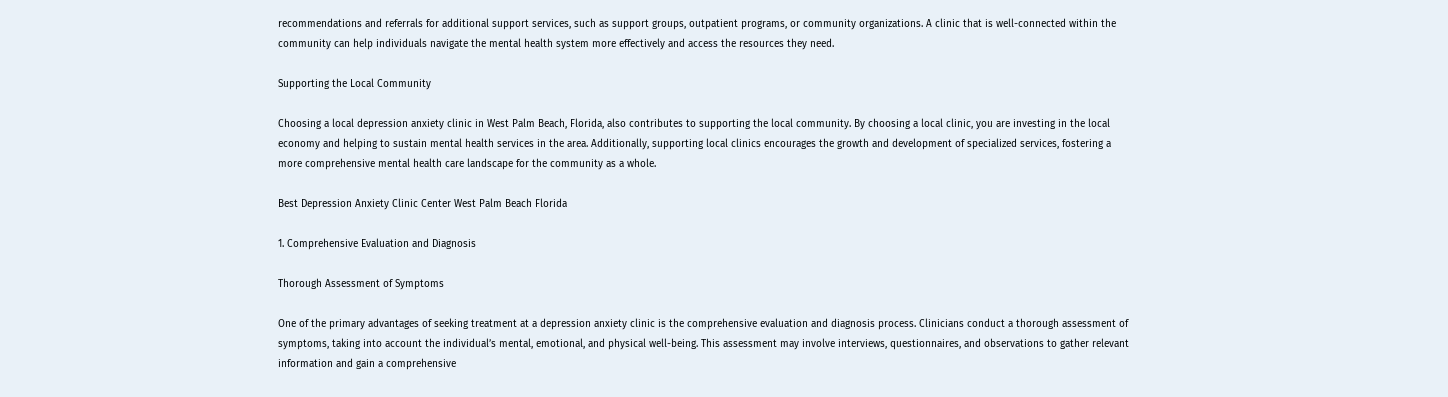recommendations and referrals for additional support services, such as support groups, outpatient programs, or community organizations. A clinic that is well-connected within the community can help individuals navigate the mental health system more effectively and access the resources they need.

Supporting the Local Community

Choosing a local depression anxiety clinic in West Palm Beach, Florida, also contributes to supporting the local community. By choosing a local clinic, you are investing in the local economy and helping to sustain mental health services in the area. Additionally, supporting local clinics encourages the growth and development of specialized services, fostering a more comprehensive mental health care landscape for the community as a whole.

Best Depression Anxiety Clinic Center West Palm Beach Florida

1. Comprehensive Evaluation and Diagnosis

Thorough Assessment of Symptoms

One of the primary advantages of seeking treatment at a depression anxiety clinic is the comprehensive evaluation and diagnosis process. Clinicians conduct a thorough assessment of symptoms, taking into account the individual’s mental, emotional, and physical well-being. This assessment may involve interviews, questionnaires, and observations to gather relevant information and gain a comprehensive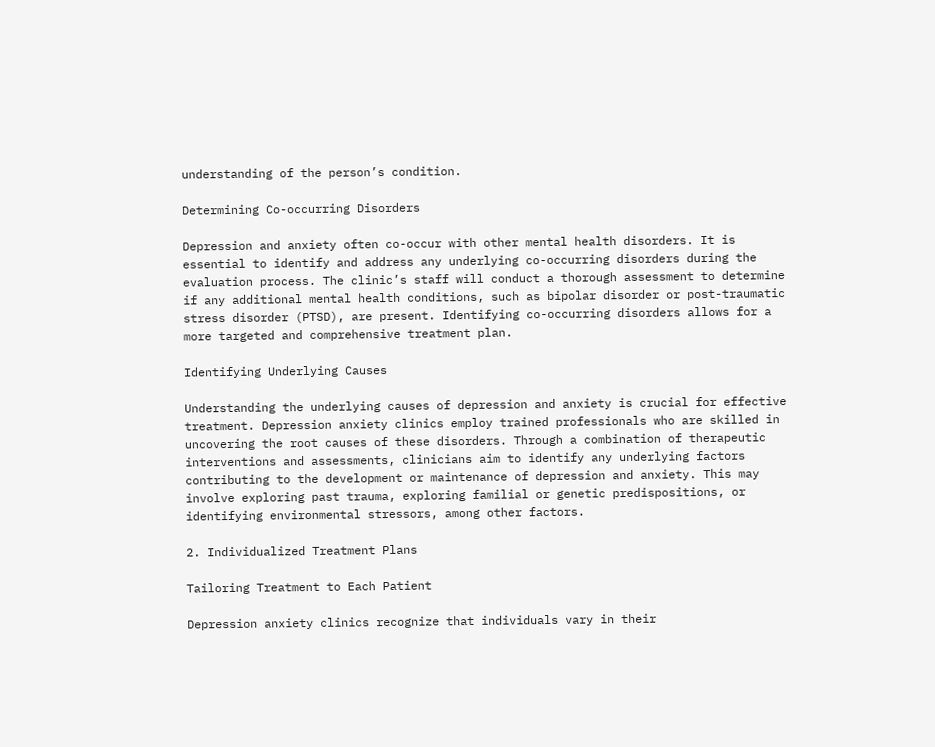understanding of the person’s condition.

Determining Co-occurring Disorders

Depression and anxiety often co-occur with other mental health disorders. It is essential to identify and address any underlying co-occurring disorders during the evaluation process. The clinic’s staff will conduct a thorough assessment to determine if any additional mental health conditions, such as bipolar disorder or post-traumatic stress disorder (PTSD), are present. Identifying co-occurring disorders allows for a more targeted and comprehensive treatment plan.

Identifying Underlying Causes

Understanding the underlying causes of depression and anxiety is crucial for effective treatment. Depression anxiety clinics employ trained professionals who are skilled in uncovering the root causes of these disorders. Through a combination of therapeutic interventions and assessments, clinicians aim to identify any underlying factors contributing to the development or maintenance of depression and anxiety. This may involve exploring past trauma, exploring familial or genetic predispositions, or identifying environmental stressors, among other factors.

2. Individualized Treatment Plans

Tailoring Treatment to Each Patient

Depression anxiety clinics recognize that individuals vary in their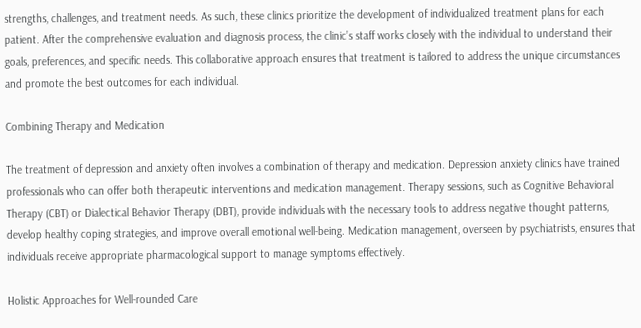strengths, challenges, and treatment needs. As such, these clinics prioritize the development of individualized treatment plans for each patient. After the comprehensive evaluation and diagnosis process, the clinic’s staff works closely with the individual to understand their goals, preferences, and specific needs. This collaborative approach ensures that treatment is tailored to address the unique circumstances and promote the best outcomes for each individual.

Combining Therapy and Medication

The treatment of depression and anxiety often involves a combination of therapy and medication. Depression anxiety clinics have trained professionals who can offer both therapeutic interventions and medication management. Therapy sessions, such as Cognitive Behavioral Therapy (CBT) or Dialectical Behavior Therapy (DBT), provide individuals with the necessary tools to address negative thought patterns, develop healthy coping strategies, and improve overall emotional well-being. Medication management, overseen by psychiatrists, ensures that individuals receive appropriate pharmacological support to manage symptoms effectively.

Holistic Approaches for Well-rounded Care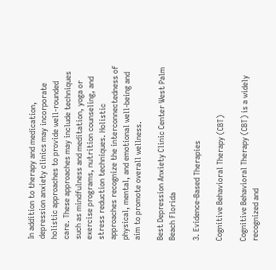In addition to therapy and medication, depression anxiety clinics may incorporate holistic approaches to provide well-rounded care. These approaches may include techniques such as mindfulness and meditation, yoga or exercise programs, nutrition counseling, and stress reduction techniques. Holistic approaches recognize the interconnectedness of physical, mental, and emotional well-being and aim to promote overall wellness.

Best Depression Anxiety Clinic Center West Palm Beach Florida

3. Evidence-Based Therapies

Cognitive Behavioral Therapy (CBT)

Cognitive Behavioral Therapy (CBT) is a widely recognized and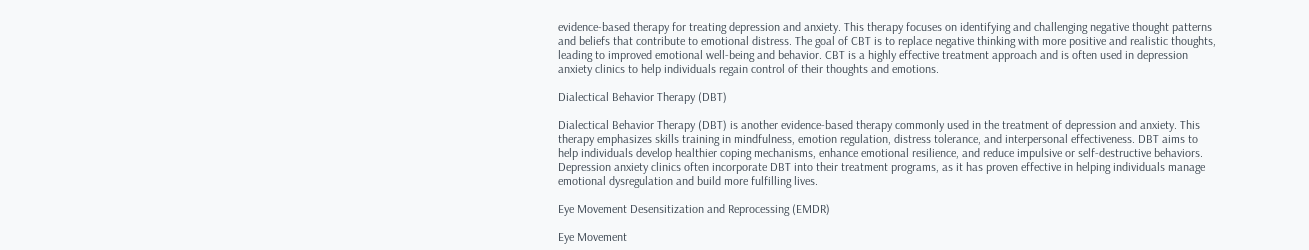evidence-based therapy for treating depression and anxiety. This therapy focuses on identifying and challenging negative thought patterns and beliefs that contribute to emotional distress. The goal of CBT is to replace negative thinking with more positive and realistic thoughts, leading to improved emotional well-being and behavior. CBT is a highly effective treatment approach and is often used in depression anxiety clinics to help individuals regain control of their thoughts and emotions.

Dialectical Behavior Therapy (DBT)

Dialectical Behavior Therapy (DBT) is another evidence-based therapy commonly used in the treatment of depression and anxiety. This therapy emphasizes skills training in mindfulness, emotion regulation, distress tolerance, and interpersonal effectiveness. DBT aims to help individuals develop healthier coping mechanisms, enhance emotional resilience, and reduce impulsive or self-destructive behaviors. Depression anxiety clinics often incorporate DBT into their treatment programs, as it has proven effective in helping individuals manage emotional dysregulation and build more fulfilling lives.

Eye Movement Desensitization and Reprocessing (EMDR)

Eye Movement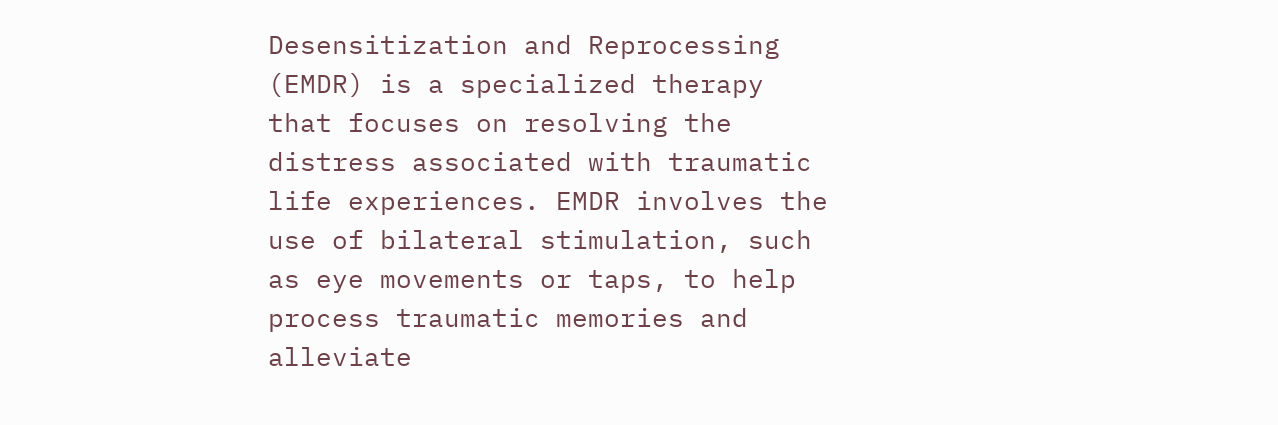Desensitization and Reprocessing (EMDR) is a specialized therapy that focuses on resolving the distress associated with traumatic life experiences. EMDR involves the use of bilateral stimulation, such as eye movements or taps, to help process traumatic memories and alleviate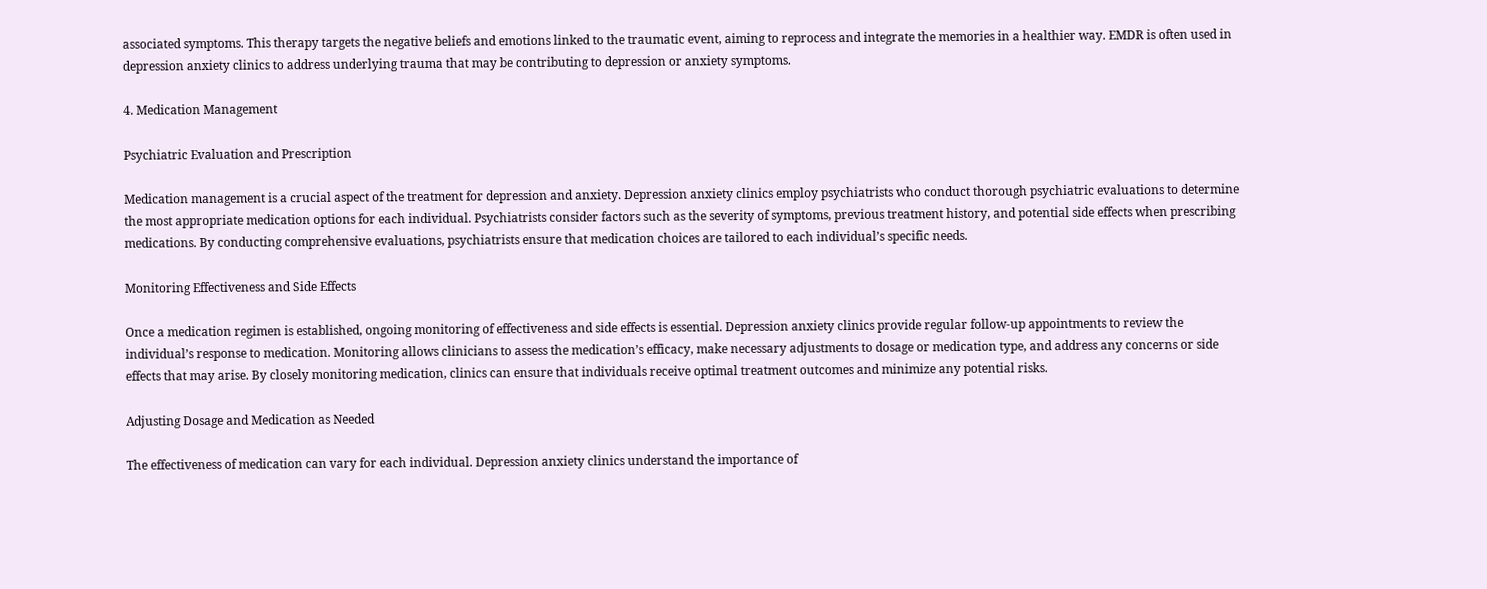associated symptoms. This therapy targets the negative beliefs and emotions linked to the traumatic event, aiming to reprocess and integrate the memories in a healthier way. EMDR is often used in depression anxiety clinics to address underlying trauma that may be contributing to depression or anxiety symptoms.

4. Medication Management

Psychiatric Evaluation and Prescription

Medication management is a crucial aspect of the treatment for depression and anxiety. Depression anxiety clinics employ psychiatrists who conduct thorough psychiatric evaluations to determine the most appropriate medication options for each individual. Psychiatrists consider factors such as the severity of symptoms, previous treatment history, and potential side effects when prescribing medications. By conducting comprehensive evaluations, psychiatrists ensure that medication choices are tailored to each individual’s specific needs.

Monitoring Effectiveness and Side Effects

Once a medication regimen is established, ongoing monitoring of effectiveness and side effects is essential. Depression anxiety clinics provide regular follow-up appointments to review the individual’s response to medication. Monitoring allows clinicians to assess the medication’s efficacy, make necessary adjustments to dosage or medication type, and address any concerns or side effects that may arise. By closely monitoring medication, clinics can ensure that individuals receive optimal treatment outcomes and minimize any potential risks.

Adjusting Dosage and Medication as Needed

The effectiveness of medication can vary for each individual. Depression anxiety clinics understand the importance of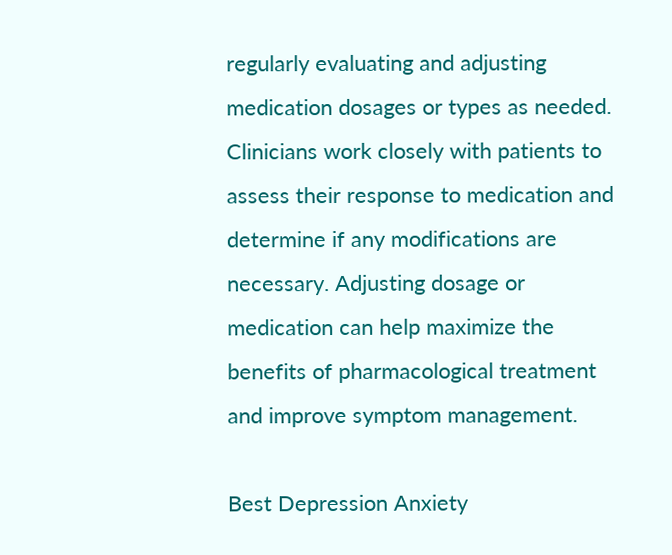regularly evaluating and adjusting medication dosages or types as needed. Clinicians work closely with patients to assess their response to medication and determine if any modifications are necessary. Adjusting dosage or medication can help maximize the benefits of pharmacological treatment and improve symptom management.

Best Depression Anxiety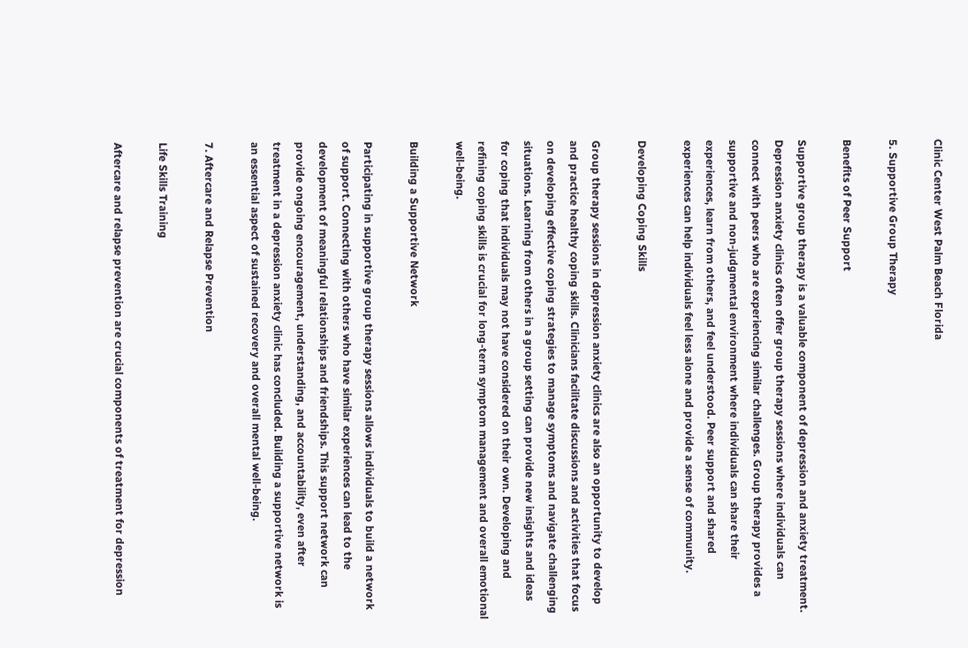Clinic Center West Palm Beach Florida

5. Supportive Group Therapy

Benefits of Peer Support

Supportive group therapy is a valuable component of depression and anxiety treatment. Depression anxiety clinics often offer group therapy sessions where individuals can connect with peers who are experiencing similar challenges. Group therapy provides a supportive and non-judgmental environment where individuals can share their experiences, learn from others, and feel understood. Peer support and shared experiences can help individuals feel less alone and provide a sense of community.

Developing Coping Skills

Group therapy sessions in depression anxiety clinics are also an opportunity to develop and practice healthy coping skills. Clinicians facilitate discussions and activities that focus on developing effective coping strategies to manage symptoms and navigate challenging situations. Learning from others in a group setting can provide new insights and ideas for coping that individuals may not have considered on their own. Developing and refining coping skills is crucial for long-term symptom management and overall emotional well-being.

Building a Supportive Network

Participating in supportive group therapy sessions allows individuals to build a network of support. Connecting with others who have similar experiences can lead to the development of meaningful relationships and friendships. This support network can provide ongoing encouragement, understanding, and accountability, even after treatment in a depression anxiety clinic has concluded. Building a supportive network is an essential aspect of sustained recovery and overall mental well-being.

7. Aftercare and Relapse Prevention

Life Skills Training

Aftercare and relapse prevention are crucial components of treatment for depression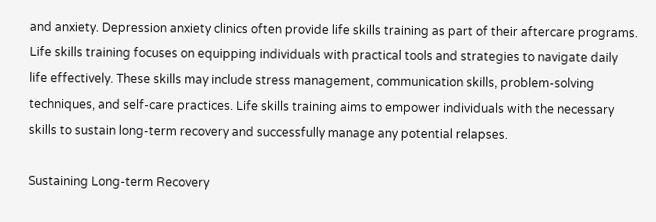and anxiety. Depression anxiety clinics often provide life skills training as part of their aftercare programs. Life skills training focuses on equipping individuals with practical tools and strategies to navigate daily life effectively. These skills may include stress management, communication skills, problem-solving techniques, and self-care practices. Life skills training aims to empower individuals with the necessary skills to sustain long-term recovery and successfully manage any potential relapses.

Sustaining Long-term Recovery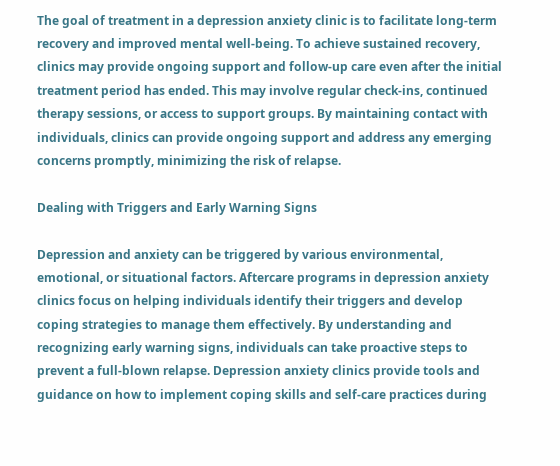The goal of treatment in a depression anxiety clinic is to facilitate long-term recovery and improved mental well-being. To achieve sustained recovery, clinics may provide ongoing support and follow-up care even after the initial treatment period has ended. This may involve regular check-ins, continued therapy sessions, or access to support groups. By maintaining contact with individuals, clinics can provide ongoing support and address any emerging concerns promptly, minimizing the risk of relapse.

Dealing with Triggers and Early Warning Signs

Depression and anxiety can be triggered by various environmental, emotional, or situational factors. Aftercare programs in depression anxiety clinics focus on helping individuals identify their triggers and develop coping strategies to manage them effectively. By understanding and recognizing early warning signs, individuals can take proactive steps to prevent a full-blown relapse. Depression anxiety clinics provide tools and guidance on how to implement coping skills and self-care practices during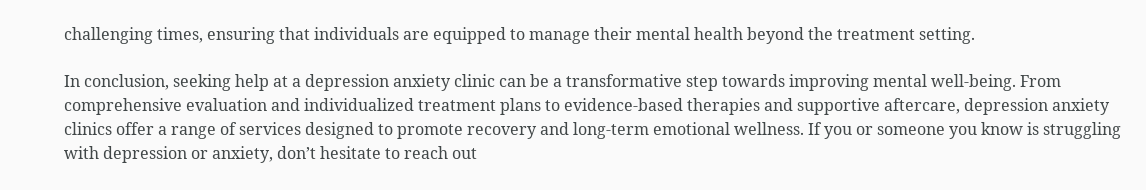challenging times, ensuring that individuals are equipped to manage their mental health beyond the treatment setting.

In conclusion, seeking help at a depression anxiety clinic can be a transformative step towards improving mental well-being. From comprehensive evaluation and individualized treatment plans to evidence-based therapies and supportive aftercare, depression anxiety clinics offer a range of services designed to promote recovery and long-term emotional wellness. If you or someone you know is struggling with depression or anxiety, don’t hesitate to reach out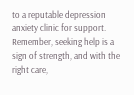to a reputable depression anxiety clinic for support. Remember, seeking help is a sign of strength, and with the right care,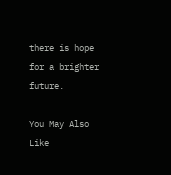there is hope for a brighter future.

You May Also Like